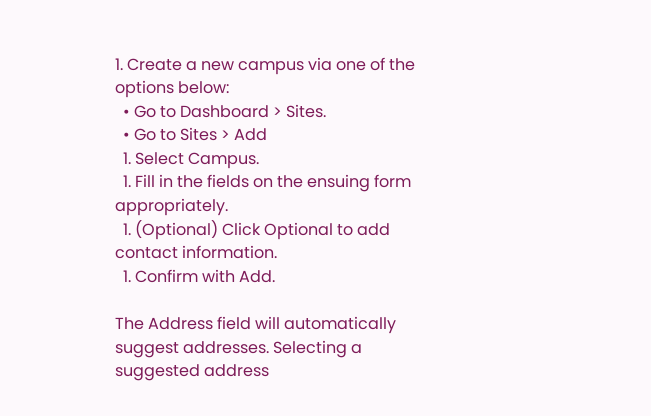1. Create a new campus via one of the options below:
  • Go to Dashboard > Sites.
  • Go to Sites > Add
  1. Select Campus.
  1. Fill in the fields on the ensuing form appropriately.
  1. (Optional) Click Optional to add contact information.
  1. Confirm with Add.

The Address field will automatically suggest addresses. Selecting a suggested address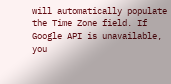will automatically populate the Time Zone field. If Google API is unavailable, you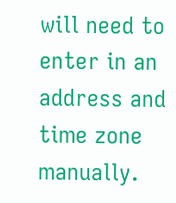will need to enter in an address and time zone manually.